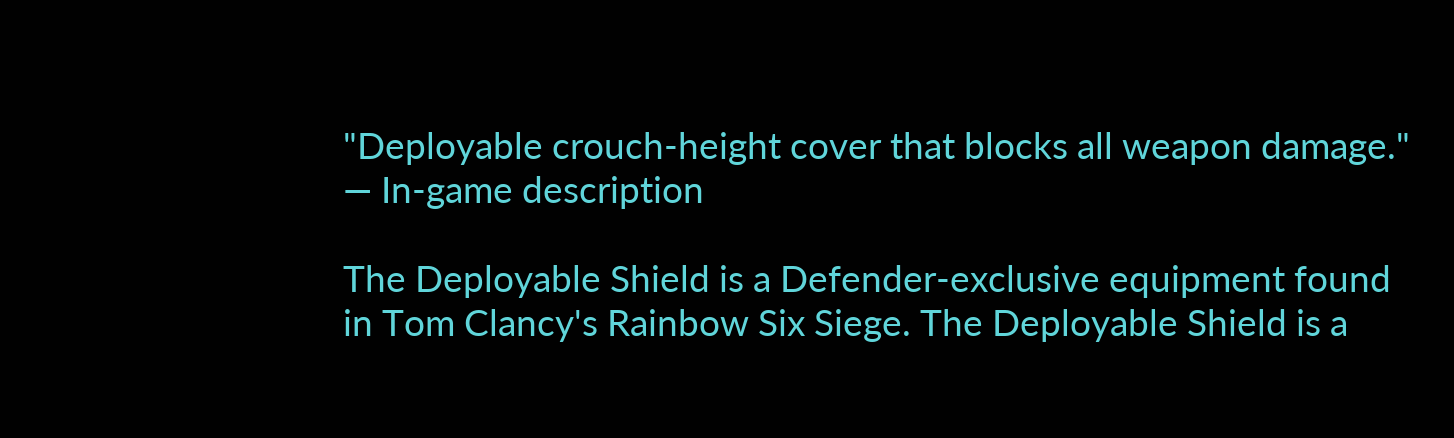"Deployable crouch-height cover that blocks all weapon damage."
— In-game description

The Deployable Shield is a Defender-exclusive equipment found in Tom Clancy's Rainbow Six Siege. The Deployable Shield is a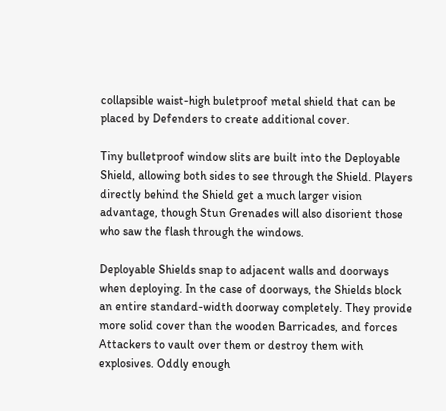collapsible waist-high buletproof metal shield that can be placed by Defenders to create additional cover.

Tiny bulletproof window slits are built into the Deployable Shield, allowing both sides to see through the Shield. Players directly behind the Shield get a much larger vision advantage, though Stun Grenades will also disorient those who saw the flash through the windows.

Deployable Shields snap to adjacent walls and doorways when deploying. In the case of doorways, the Shields block an entire standard-width doorway completely. They provide more solid cover than the wooden Barricades, and forces Attackers to vault over them or destroy them with explosives. Oddly enough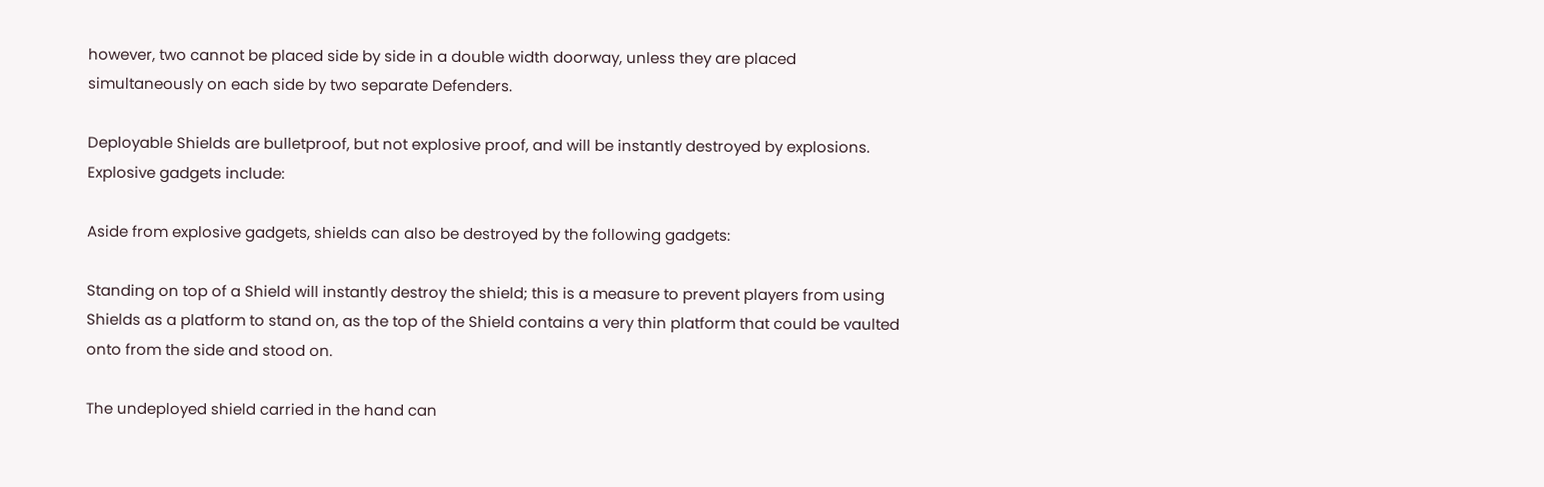however, two cannot be placed side by side in a double width doorway, unless they are placed simultaneously on each side by two separate Defenders.

Deployable Shields are bulletproof, but not explosive proof, and will be instantly destroyed by explosions. Explosive gadgets include:

Aside from explosive gadgets, shields can also be destroyed by the following gadgets:

Standing on top of a Shield will instantly destroy the shield; this is a measure to prevent players from using Shields as a platform to stand on, as the top of the Shield contains a very thin platform that could be vaulted onto from the side and stood on.

The undeployed shield carried in the hand can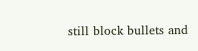still block bullets and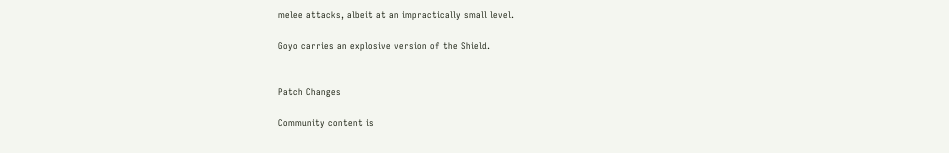melee attacks, albeit at an impractically small level.

Goyo carries an explosive version of the Shield.


Patch Changes

Community content is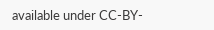available under CC-BY-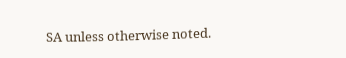SA unless otherwise noted.